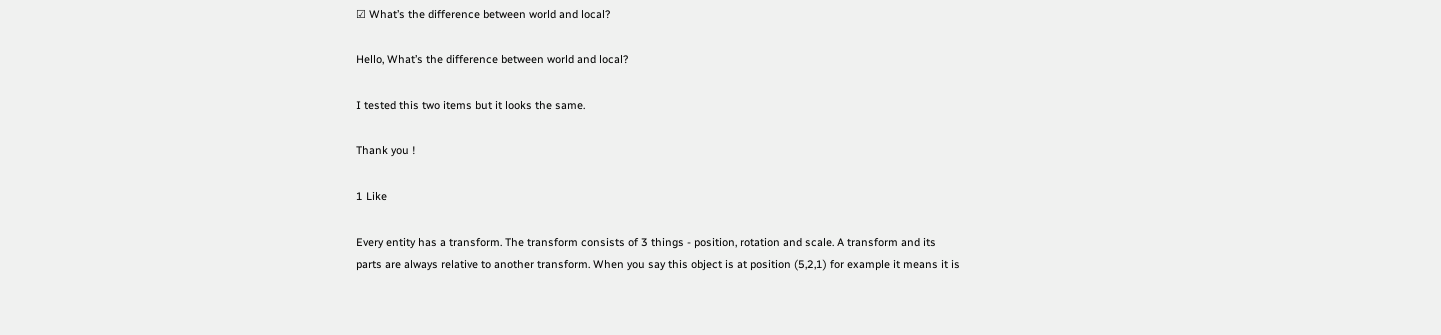☑ What’s the difference between world and local?

Hello, What’s the difference between world and local?

I tested this two items but it looks the same.

Thank you !

1 Like

Every entity has a transform. The transform consists of 3 things - position, rotation and scale. A transform and its parts are always relative to another transform. When you say this object is at position (5,2,1) for example it means it is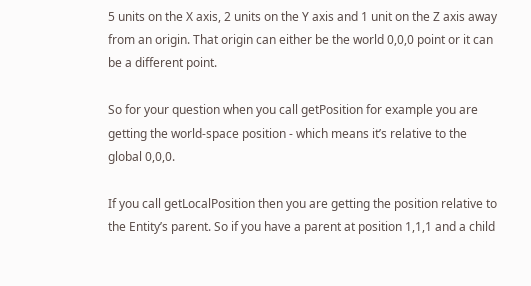5 units on the X axis, 2 units on the Y axis and 1 unit on the Z axis away from an origin. That origin can either be the world 0,0,0 point or it can be a different point.

So for your question when you call getPosition for example you are getting the world-space position - which means it’s relative to the global 0,0,0.

If you call getLocalPosition then you are getting the position relative to the Entity’s parent. So if you have a parent at position 1,1,1 and a child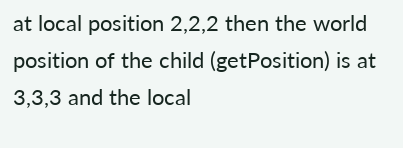at local position 2,2,2 then the world position of the child (getPosition) is at 3,3,3 and the local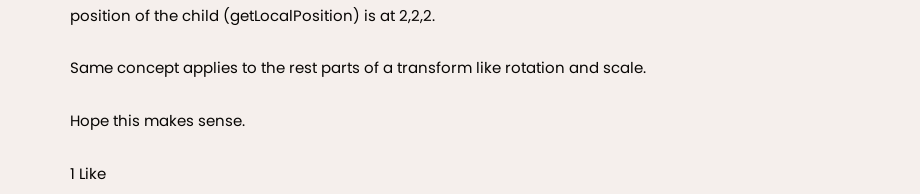position of the child (getLocalPosition) is at 2,2,2.

Same concept applies to the rest parts of a transform like rotation and scale.

Hope this makes sense.

1 Like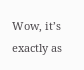Wow, it’s exactly as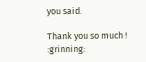you said.

Thank you so much ! :grinning: